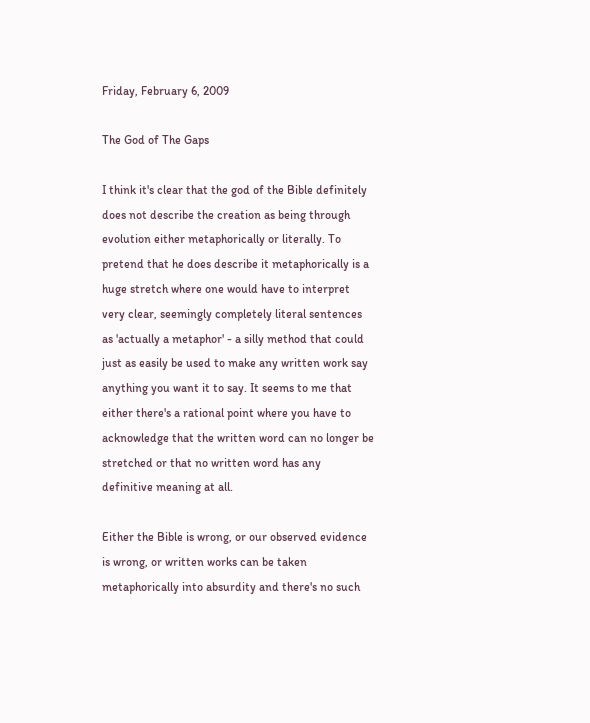Friday, February 6, 2009

The God of The Gaps

I think it's clear that the god of the Bible definitely does not describe the creation as being through evolution either metaphorically or literally. To pretend that he does describe it metaphorically is a huge stretch where one would have to interpret very clear, seemingly completely literal sentences as 'actually a metaphor' - a silly method that could just as easily be used to make any written work say anything you want it to say. It seems to me that either there's a rational point where you have to acknowledge that the written word can no longer be stretched or that no written word has any definitive meaning at all.

Either the Bible is wrong, or our observed evidence is wrong, or written works can be taken metaphorically into absurdity and there's no such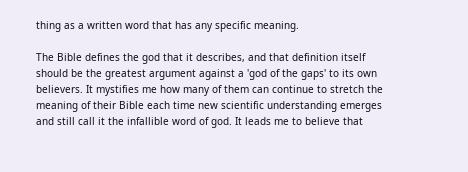thing as a written word that has any specific meaning.

The Bible defines the god that it describes, and that definition itself should be the greatest argument against a 'god of the gaps' to its own believers. It mystifies me how many of them can continue to stretch the meaning of their Bible each time new scientific understanding emerges and still call it the infallible word of god. It leads me to believe that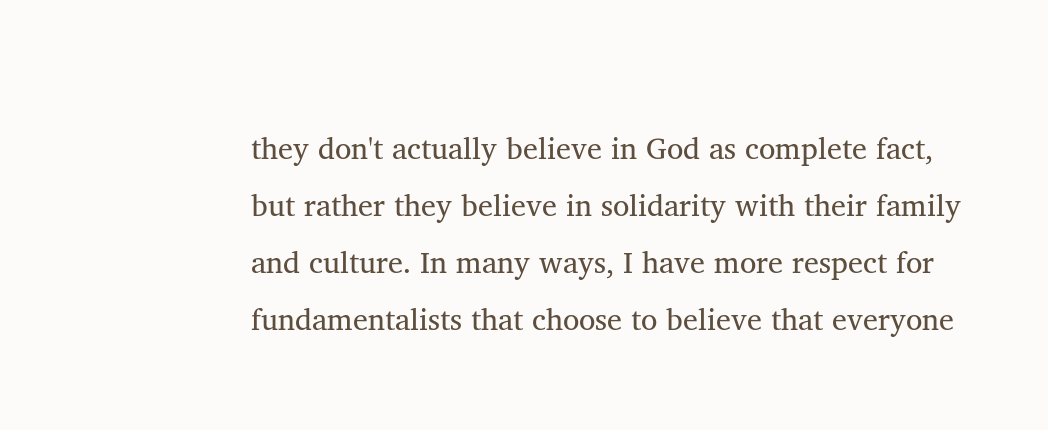they don't actually believe in God as complete fact, but rather they believe in solidarity with their family and culture. In many ways, I have more respect for fundamentalists that choose to believe that everyone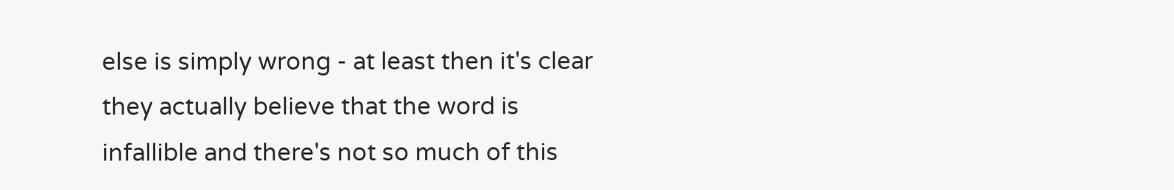else is simply wrong - at least then it's clear they actually believe that the word is infallible and there's not so much of this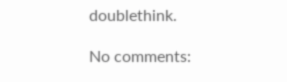doublethink.

No comments: